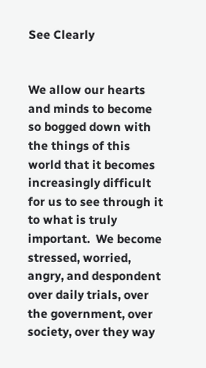See Clearly


We allow our hearts and minds to become so bogged down with the things of this world that it becomes increasingly difficult for us to see through it to what is truly important.  We become stressed, worried, angry, and despondent over daily trials, over the government, over society, over they way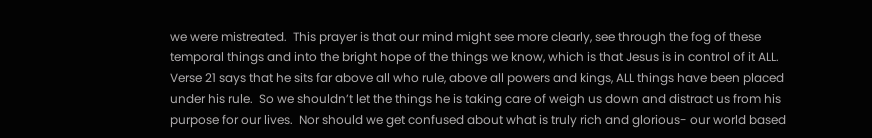we were mistreated.  This prayer is that our mind might see more clearly, see through the fog of these temporal things and into the bright hope of the things we know, which is that Jesus is in control of it ALL.  Verse 21 says that he sits far above all who rule, above all powers and kings, ALL things have been placed under his rule.  So we shouldn’t let the things he is taking care of weigh us down and distract us from his purpose for our lives.  Nor should we get confused about what is truly rich and glorious- our world based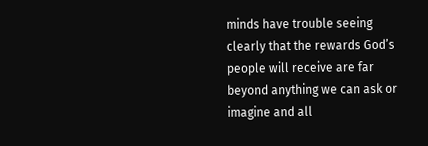minds have trouble seeing clearly that the rewards God’s people will receive are far beyond anything we can ask or imagine and all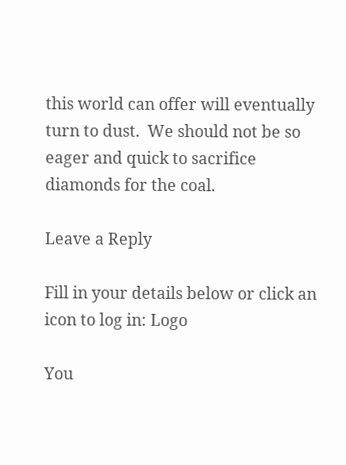this world can offer will eventually turn to dust.  We should not be so eager and quick to sacrifice diamonds for the coal.

Leave a Reply

Fill in your details below or click an icon to log in: Logo

You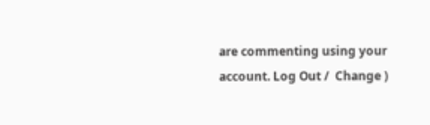are commenting using your account. Log Out /  Change )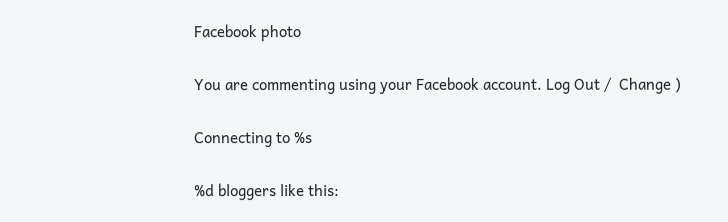Facebook photo

You are commenting using your Facebook account. Log Out /  Change )

Connecting to %s

%d bloggers like this: